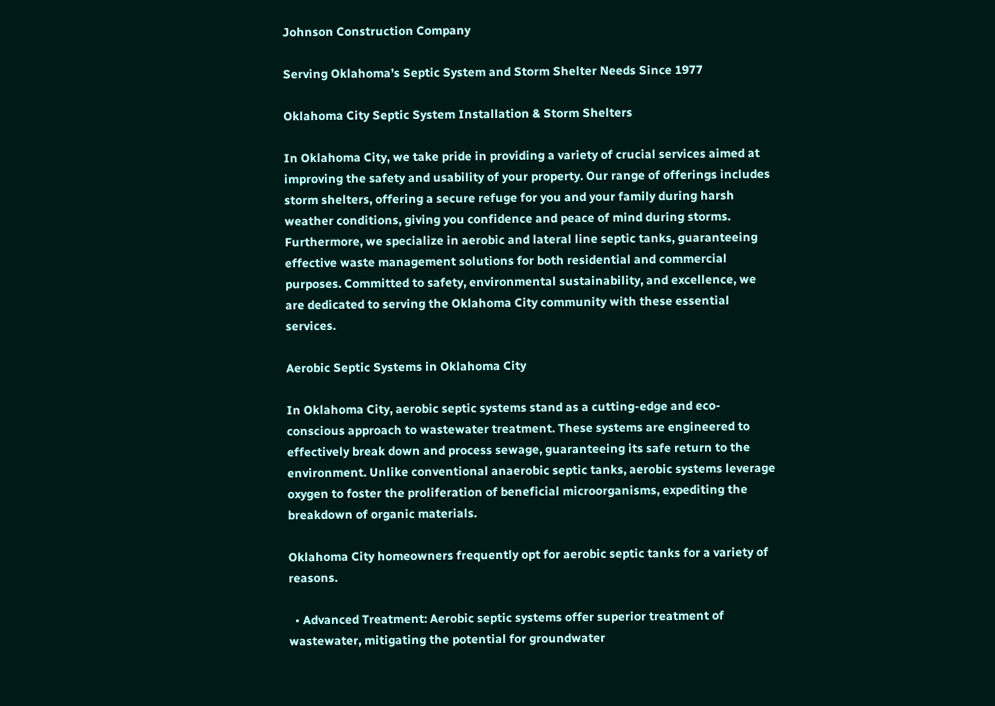Johnson Construction Company

Serving Oklahoma’s Septic System and Storm Shelter Needs Since 1977

Oklahoma City Septic System Installation & Storm Shelters

In Oklahoma City, we take pride in providing a variety of crucial services aimed at improving the safety and usability of your property. Our range of offerings includes storm shelters, offering a secure refuge for you and your family during harsh weather conditions, giving you confidence and peace of mind during storms. Furthermore, we specialize in aerobic and lateral line septic tanks, guaranteeing effective waste management solutions for both residential and commercial purposes. Committed to safety, environmental sustainability, and excellence, we are dedicated to serving the Oklahoma City community with these essential services.

Aerobic Septic Systems in Oklahoma City

In Oklahoma City, aerobic septic systems stand as a cutting-edge and eco-conscious approach to wastewater treatment. These systems are engineered to effectively break down and process sewage, guaranteeing its safe return to the environment. Unlike conventional anaerobic septic tanks, aerobic systems leverage oxygen to foster the proliferation of beneficial microorganisms, expediting the breakdown of organic materials.

Oklahoma City homeowners frequently opt for aerobic septic tanks for a variety of reasons.

  • Advanced Treatment: Aerobic septic systems offer superior treatment of wastewater, mitigating the potential for groundwater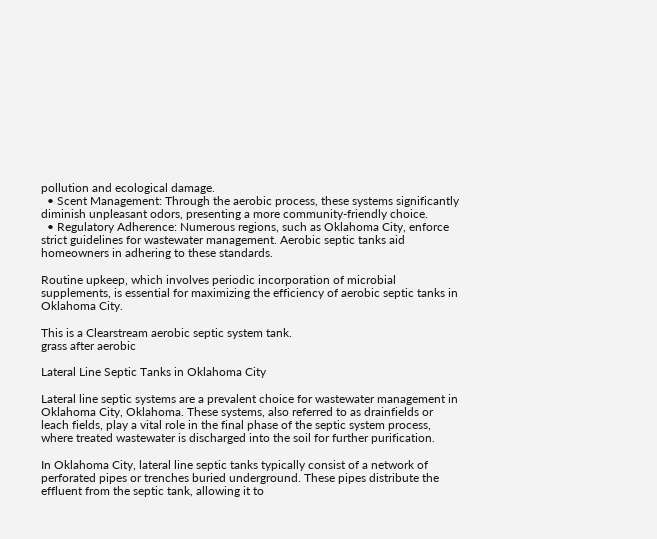pollution and ecological damage.
  • Scent Management: Through the aerobic process, these systems significantly diminish unpleasant odors, presenting a more community-friendly choice.
  • Regulatory Adherence: Numerous regions, such as Oklahoma City, enforce strict guidelines for wastewater management. Aerobic septic tanks aid homeowners in adhering to these standards.

Routine upkeep, which involves periodic incorporation of microbial supplements, is essential for maximizing the efficiency of aerobic septic tanks in Oklahoma City.

This is a Clearstream aerobic septic system tank.
grass after aerobic

Lateral Line Septic Tanks in Oklahoma City

Lateral line septic systems are a prevalent choice for wastewater management in Oklahoma City, Oklahoma. These systems, also referred to as drainfields or leach fields, play a vital role in the final phase of the septic system process, where treated wastewater is discharged into the soil for further purification.

In Oklahoma City, lateral line septic tanks typically consist of a network of perforated pipes or trenches buried underground. These pipes distribute the effluent from the septic tank, allowing it to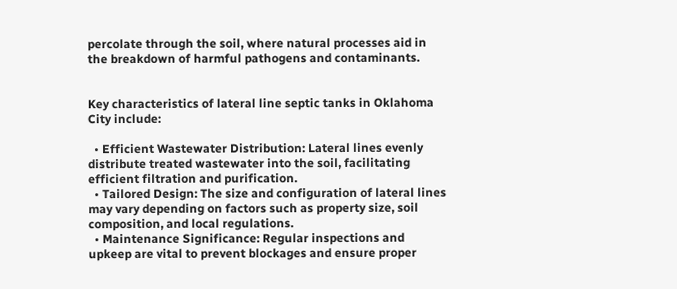percolate through the soil, where natural processes aid in the breakdown of harmful pathogens and contaminants.


Key characteristics of lateral line septic tanks in Oklahoma City include:

  • Efficient Wastewater Distribution: Lateral lines evenly distribute treated wastewater into the soil, facilitating efficient filtration and purification.
  • Tailored Design: The size and configuration of lateral lines may vary depending on factors such as property size, soil composition, and local regulations.
  • Maintenance Significance: Regular inspections and upkeep are vital to prevent blockages and ensure proper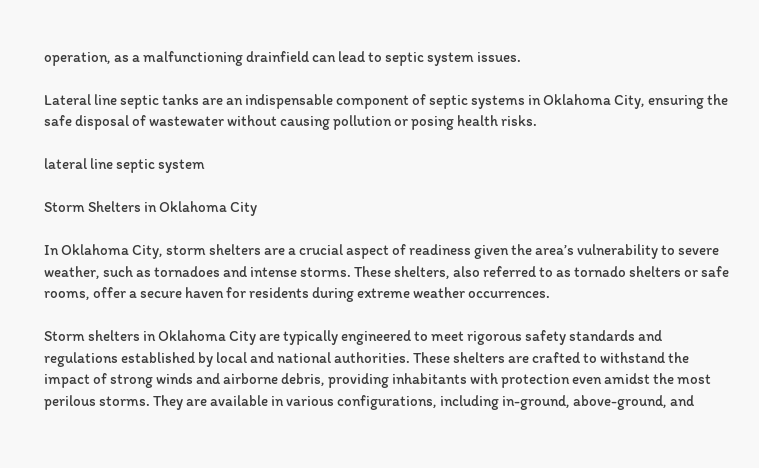operation, as a malfunctioning drainfield can lead to septic system issues.

Lateral line septic tanks are an indispensable component of septic systems in Oklahoma City, ensuring the safe disposal of wastewater without causing pollution or posing health risks.

lateral line septic system

Storm Shelters in Oklahoma City

In Oklahoma City, storm shelters are a crucial aspect of readiness given the area’s vulnerability to severe weather, such as tornadoes and intense storms. These shelters, also referred to as tornado shelters or safe rooms, offer a secure haven for residents during extreme weather occurrences.

Storm shelters in Oklahoma City are typically engineered to meet rigorous safety standards and regulations established by local and national authorities. These shelters are crafted to withstand the impact of strong winds and airborne debris, providing inhabitants with protection even amidst the most perilous storms. They are available in various configurations, including in-ground, above-ground, and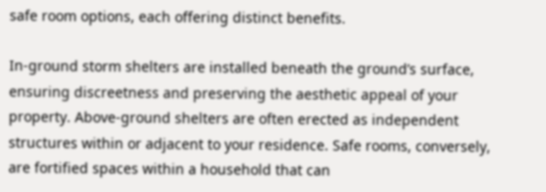safe room options, each offering distinct benefits.

In-ground storm shelters are installed beneath the ground’s surface, ensuring discreetness and preserving the aesthetic appeal of your property. Above-ground shelters are often erected as independent structures within or adjacent to your residence. Safe rooms, conversely, are fortified spaces within a household that can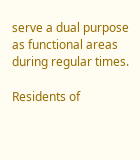serve a dual purpose as functional areas during regular times.

Residents of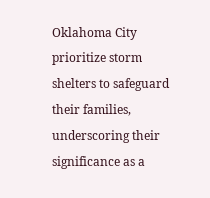Oklahoma City prioritize storm shelters to safeguard their families, underscoring their significance as a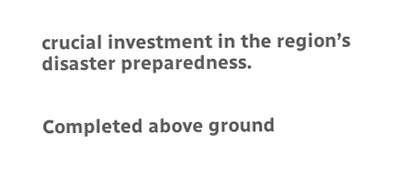crucial investment in the region’s disaster preparedness.


Completed above ground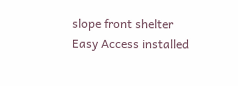slope front shelter
Easy Access installed